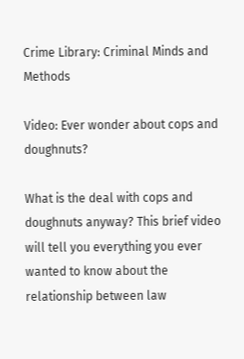Crime Library: Criminal Minds and Methods

Video: Ever wonder about cops and doughnuts?

What is the deal with cops and doughnuts anyway? This brief video will tell you everything you ever wanted to know about the relationship between law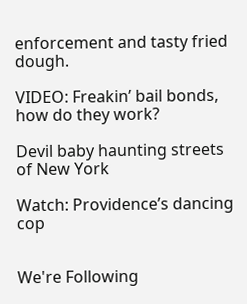enforcement and tasty fried dough.

VIDEO: Freakin’ bail bonds, how do they work?

Devil baby haunting streets of New York

Watch: Providence’s dancing cop


We're Following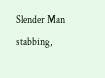Slender Man stabbing,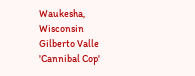Waukesha, Wisconsin
Gilberto Valle 'Cannibal Cop'